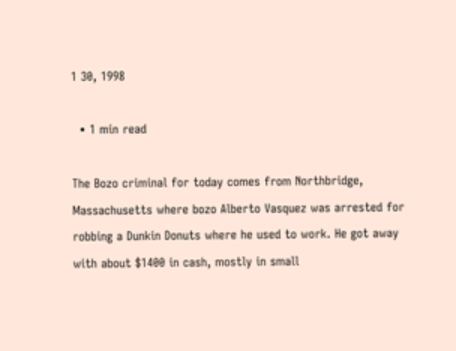1 30, 1998

  • 1 min read

The Bozo criminal for today comes from Northbridge, Massachusetts where bozo Alberto Vasquez was arrested for robbing a Dunkin Donuts where he used to work. He got away with about $1400 in cash, mostly in small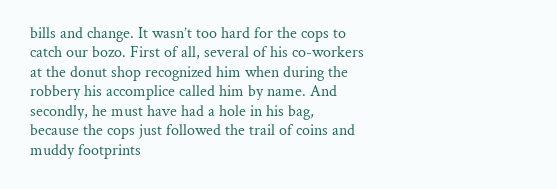bills and change. It wasn’t too hard for the cops to catch our bozo. First of all, several of his co-workers at the donut shop recognized him when during the robbery his accomplice called him by name. And secondly, he must have had a hole in his bag, because the cops just followed the trail of coins and muddy footprints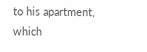to his apartment, which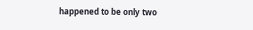happened to be only two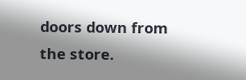doors down from the store.